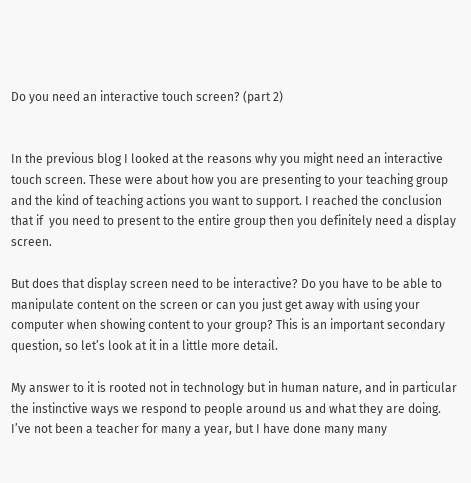Do you need an interactive touch screen? (part 2)


In the previous blog I looked at the reasons why you might need an interactive touch screen. These were about how you are presenting to your teaching group and the kind of teaching actions you want to support. I reached the conclusion that if  you need to present to the entire group then you definitely need a display screen.

But does that display screen need to be interactive? Do you have to be able to manipulate content on the screen or can you just get away with using your computer when showing content to your group? This is an important secondary question, so let’s look at it in a little more detail.

My answer to it is rooted not in technology but in human nature, and in particular the instinctive ways we respond to people around us and what they are doing.  I’ve not been a teacher for many a year, but I have done many many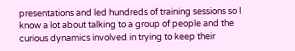presentations and led hundreds of training sessions so I know a lot about talking to a group of people and the curious dynamics involved in trying to keep their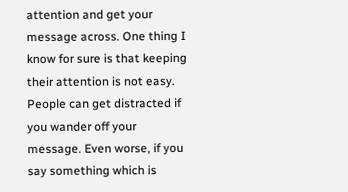attention and get your message across. One thing I know for sure is that keeping their attention is not easy. People can get distracted if you wander off your message. Even worse, if you say something which is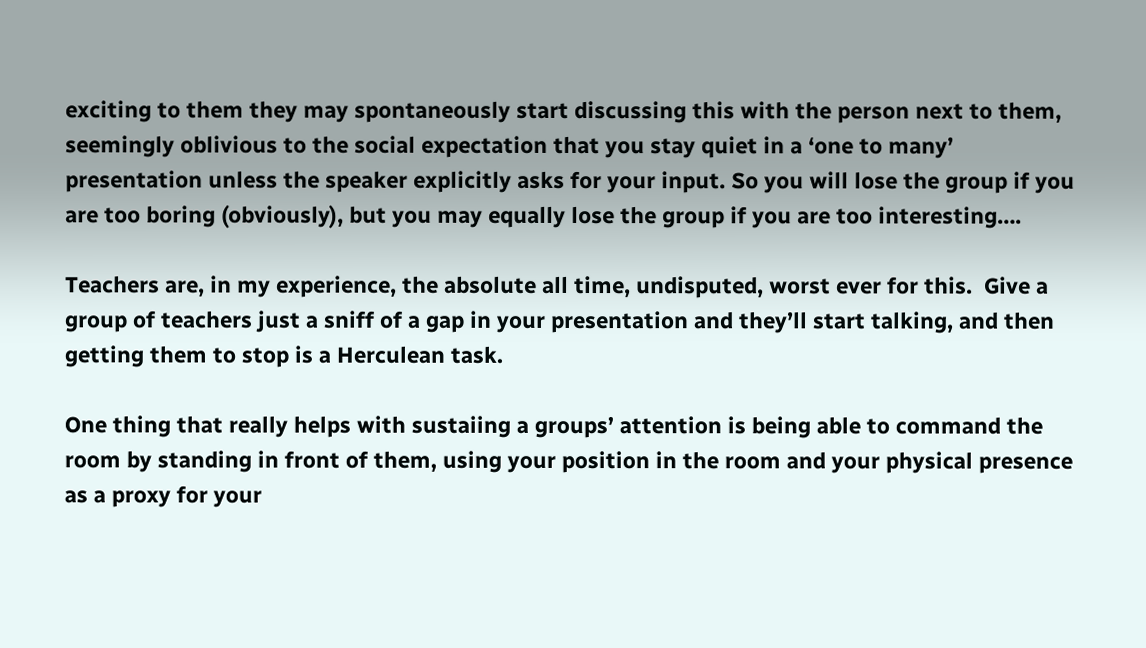exciting to them they may spontaneously start discussing this with the person next to them, seemingly oblivious to the social expectation that you stay quiet in a ‘one to many’ presentation unless the speaker explicitly asks for your input. So you will lose the group if you are too boring (obviously), but you may equally lose the group if you are too interesting….

Teachers are, in my experience, the absolute all time, undisputed, worst ever for this.  Give a group of teachers just a sniff of a gap in your presentation and they’ll start talking, and then getting them to stop is a Herculean task.

One thing that really helps with sustaiing a groups’ attention is being able to command the room by standing in front of them, using your position in the room and your physical presence as a proxy for your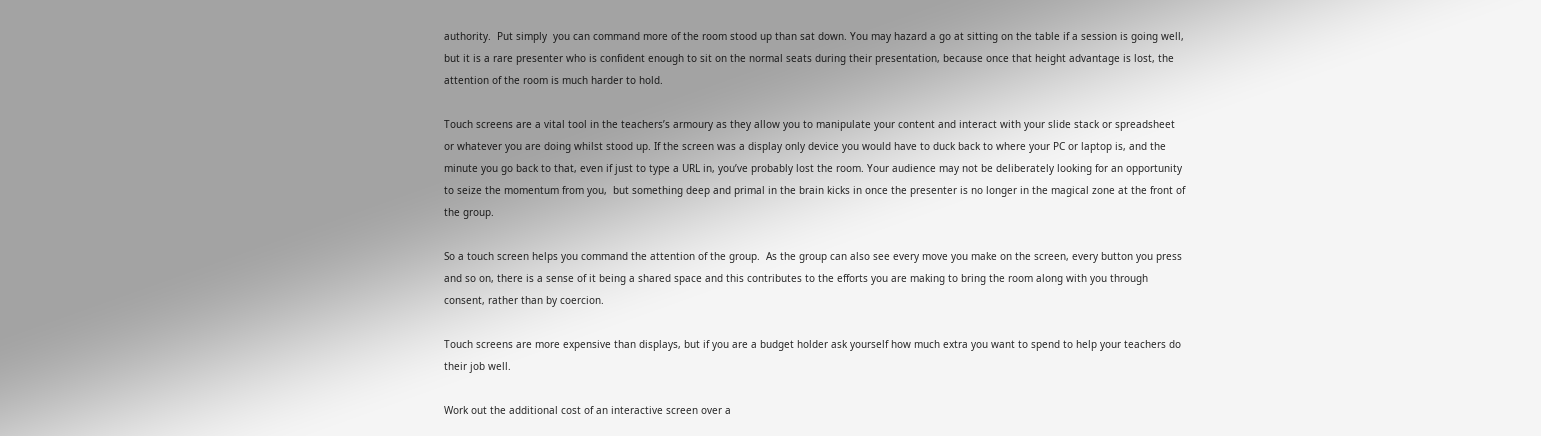authority.  Put simply  you can command more of the room stood up than sat down. You may hazard a go at sitting on the table if a session is going well, but it is a rare presenter who is confident enough to sit on the normal seats during their presentation, because once that height advantage is lost, the attention of the room is much harder to hold.

Touch screens are a vital tool in the teachers’s armoury as they allow you to manipulate your content and interact with your slide stack or spreadsheet or whatever you are doing whilst stood up. If the screen was a display only device you would have to duck back to where your PC or laptop is, and the minute you go back to that, even if just to type a URL in, you’ve probably lost the room. Your audience may not be deliberately looking for an opportunity to seize the momentum from you,  but something deep and primal in the brain kicks in once the presenter is no longer in the magical zone at the front of the group.

So a touch screen helps you command the attention of the group.  As the group can also see every move you make on the screen, every button you press and so on, there is a sense of it being a shared space and this contributes to the efforts you are making to bring the room along with you through consent, rather than by coercion.

Touch screens are more expensive than displays, but if you are a budget holder ask yourself how much extra you want to spend to help your teachers do their job well.

Work out the additional cost of an interactive screen over a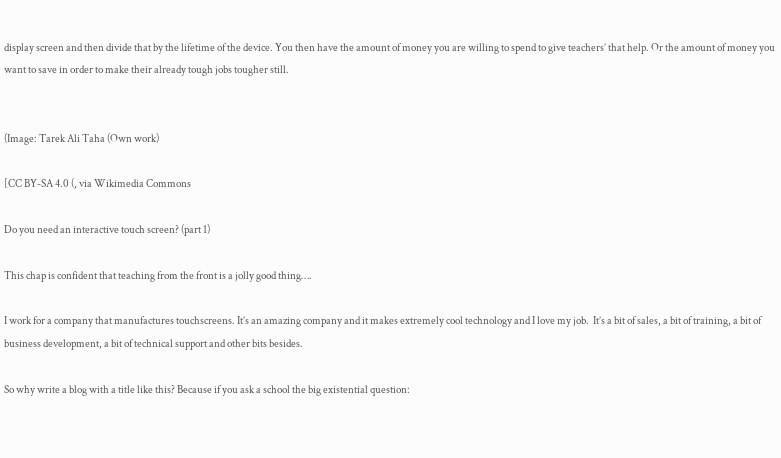display screen and then divide that by the lifetime of the device. You then have the amount of money you are willing to spend to give teachers’ that help. Or the amount of money you want to save in order to make their already tough jobs tougher still.


(Image: Tarek Ali Taha (Own work)

[CC BY-SA 4.0 (, via Wikimedia Commons

Do you need an interactive touch screen? (part 1)

This chap is confident that teaching from the front is a jolly good thing….

I work for a company that manufactures touchscreens. It’s an amazing company and it makes extremely cool technology and I love my job.  It’s a bit of sales, a bit of training, a bit of business development, a bit of technical support and other bits besides.

So why write a blog with a title like this? Because if you ask a school the big existential question: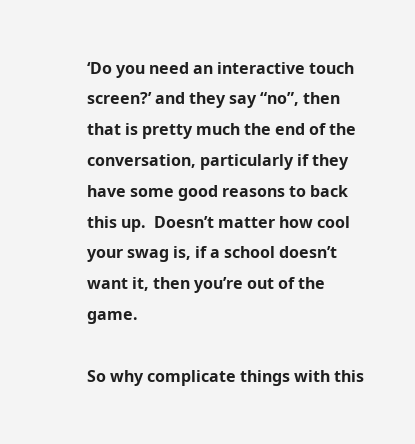‘Do you need an interactive touch screen?’ and they say “no”, then that is pretty much the end of the conversation, particularly if they have some good reasons to back this up.  Doesn’t matter how cool your swag is, if a school doesn’t want it, then you’re out of the game.

So why complicate things with this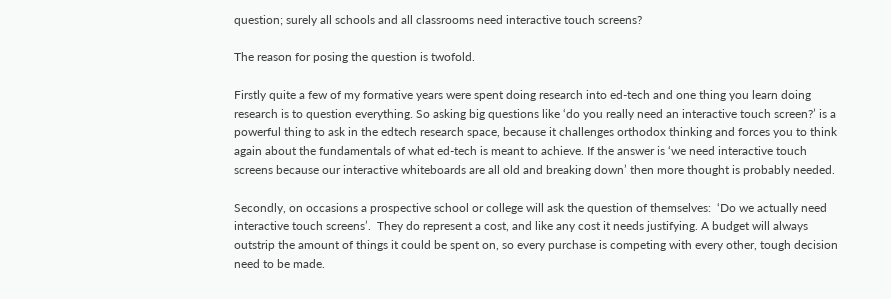question; surely all schools and all classrooms need interactive touch screens?

The reason for posing the question is twofold.

Firstly quite a few of my formative years were spent doing research into ed-tech and one thing you learn doing research is to question everything. So asking big questions like ‘do you really need an interactive touch screen?’ is a powerful thing to ask in the edtech research space, because it challenges orthodox thinking and forces you to think again about the fundamentals of what ed-tech is meant to achieve. If the answer is ‘we need interactive touch screens because our interactive whiteboards are all old and breaking down’ then more thought is probably needed.

Secondly, on occasions a prospective school or college will ask the question of themselves:  ‘Do we actually need interactive touch screens’.  They do represent a cost, and like any cost it needs justifying. A budget will always outstrip the amount of things it could be spent on, so every purchase is competing with every other, tough decision need to be made.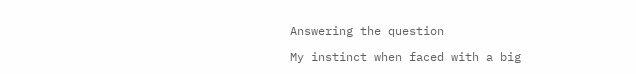Answering the question

My instinct when faced with a big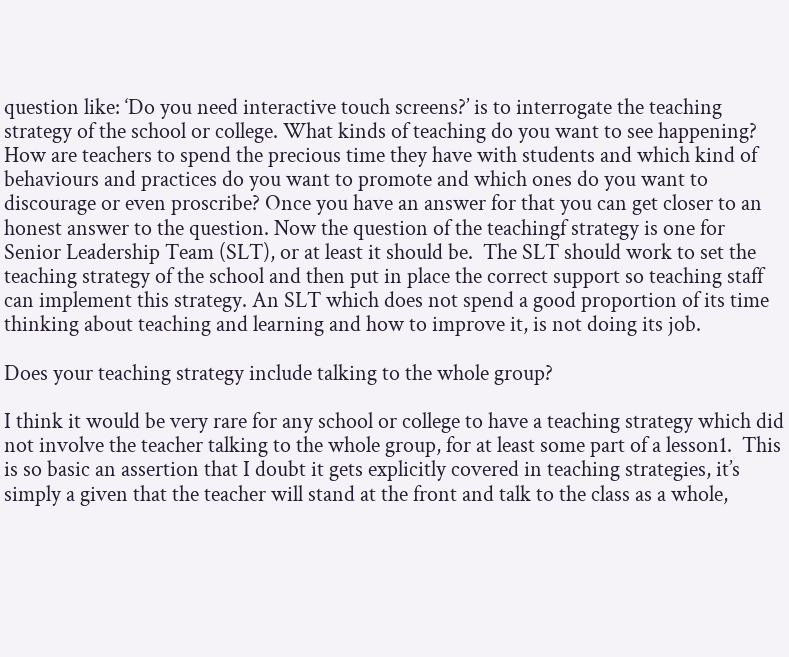question like: ‘Do you need interactive touch screens?’ is to interrogate the teaching strategy of the school or college. What kinds of teaching do you want to see happening? How are teachers to spend the precious time they have with students and which kind of behaviours and practices do you want to promote and which ones do you want to discourage or even proscribe? Once you have an answer for that you can get closer to an honest answer to the question. Now the question of the teachingf strategy is one for Senior Leadership Team (SLT), or at least it should be.  The SLT should work to set the teaching strategy of the school and then put in place the correct support so teaching staff can implement this strategy. An SLT which does not spend a good proportion of its time thinking about teaching and learning and how to improve it, is not doing its job.

Does your teaching strategy include talking to the whole group?

I think it would be very rare for any school or college to have a teaching strategy which did not involve the teacher talking to the whole group, for at least some part of a lesson1.  This is so basic an assertion that I doubt it gets explicitly covered in teaching strategies, it’s simply a given that the teacher will stand at the front and talk to the class as a whole,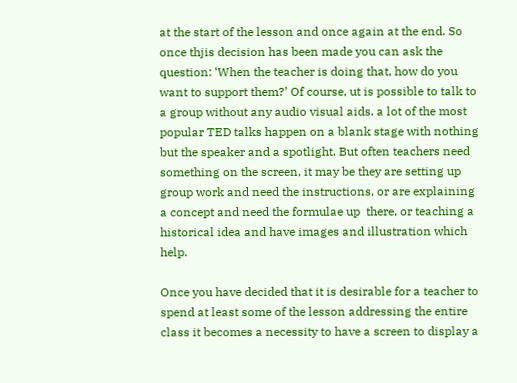at the start of the lesson and once again at the end. So once thjis decision has been made you can ask the question: ‘When the teacher is doing that, how do you want to support them?’ Of course, ut is possible to talk to a group without any audio visual aids. a lot of the most popular TED talks happen on a blank stage with nothing but the speaker and a spotlight. But often teachers need something on the screen, it may be they are setting up group work and need the instructions, or are explaining a concept and need the formulae up  there, or teaching a historical idea and have images and illustration which help.

Once you have decided that it is desirable for a teacher to spend at least some of the lesson addressing the entire class it becomes a necessity to have a screen to display a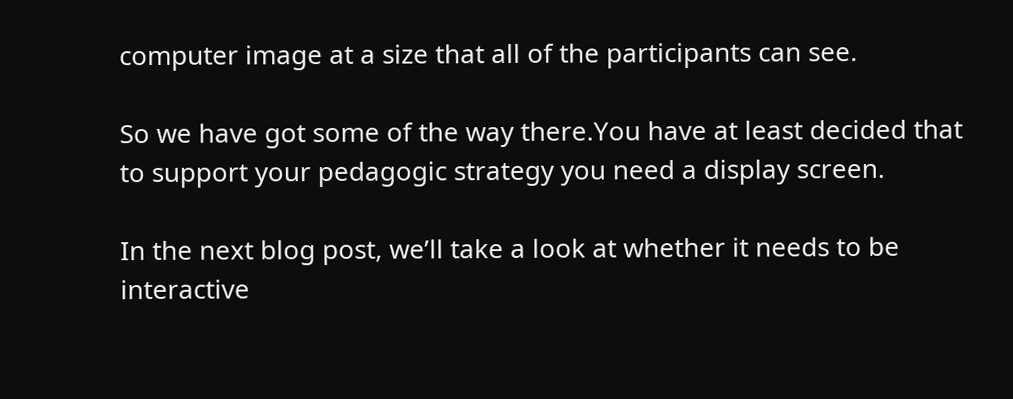computer image at a size that all of the participants can see.

So we have got some of the way there.You have at least decided that to support your pedagogic strategy you need a display screen.

In the next blog post, we’ll take a look at whether it needs to be interactive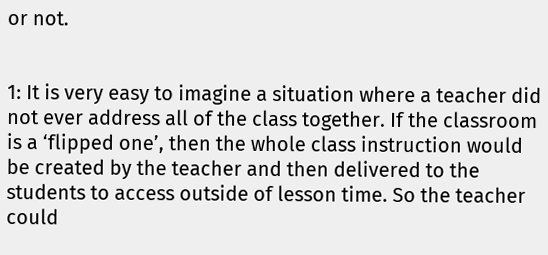or not.


1: It is very easy to imagine a situation where a teacher did not ever address all of the class together. If the classroom is a ‘flipped one’, then the whole class instruction would be created by the teacher and then delivered to the students to access outside of lesson time. So the teacher could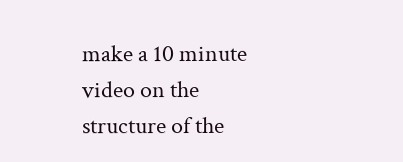make a 10 minute video on the structure of the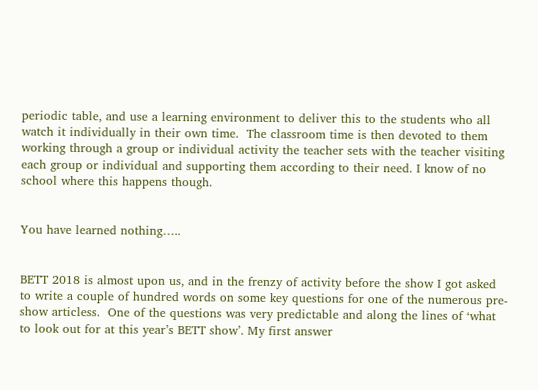periodic table, and use a learning environment to deliver this to the students who all watch it individually in their own time.  The classroom time is then devoted to them working through a group or individual activity the teacher sets with the teacher visiting each group or individual and supporting them according to their need. I know of no school where this happens though.


You have learned nothing…..


BETT 2018 is almost upon us, and in the frenzy of activity before the show I got asked to write a couple of hundred words on some key questions for one of the numerous pre-show articless.  One of the questions was very predictable and along the lines of ‘what to look out for at this year’s BETT show’. My first answer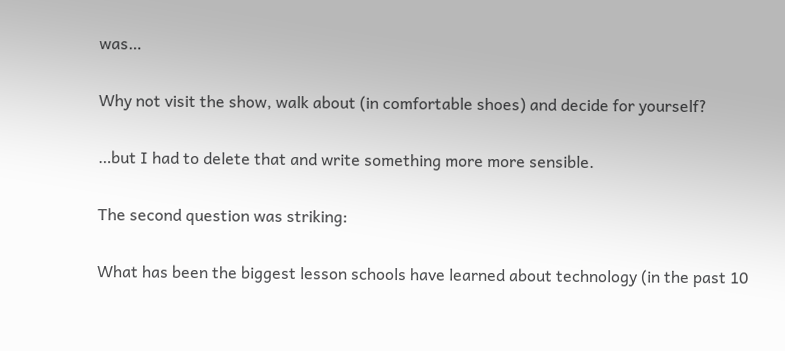was…

Why not visit the show, walk about (in comfortable shoes) and decide for yourself?

…but I had to delete that and write something more more sensible.

The second question was striking:

What has been the biggest lesson schools have learned about technology (in the past 10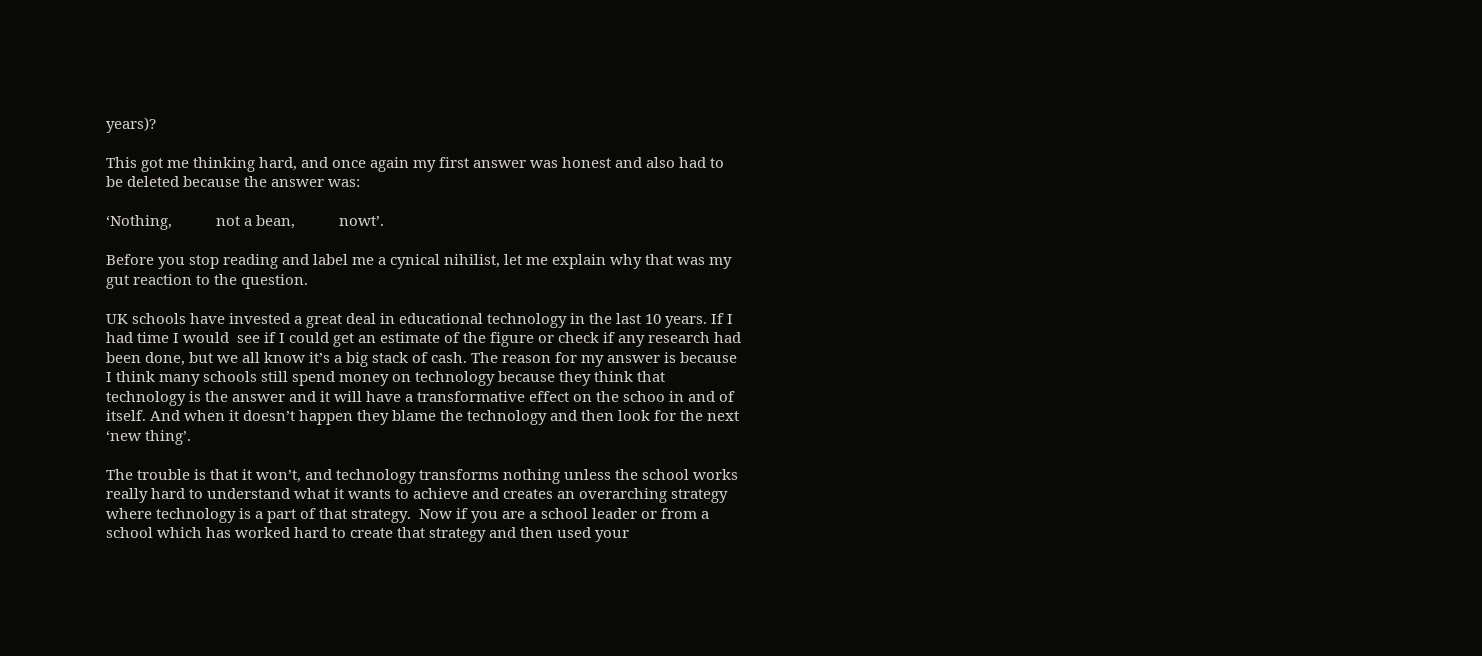years)?

This got me thinking hard, and once again my first answer was honest and also had to be deleted because the answer was:

‘Nothing,           not a bean,           nowt’.

Before you stop reading and label me a cynical nihilist, let me explain why that was my gut reaction to the question.

UK schools have invested a great deal in educational technology in the last 10 years. If I had time I would  see if I could get an estimate of the figure or check if any research had been done, but we all know it’s a big stack of cash. The reason for my answer is because I think many schools still spend money on technology because they think that technology is the answer and it will have a transformative effect on the schoo in and of itself. And when it doesn’t happen they blame the technology and then look for the next ‘new thing’.

The trouble is that it won’t, and technology transforms nothing unless the school works really hard to understand what it wants to achieve and creates an overarching strategy where technology is a part of that strategy.  Now if you are a school leader or from a school which has worked hard to create that strategy and then used your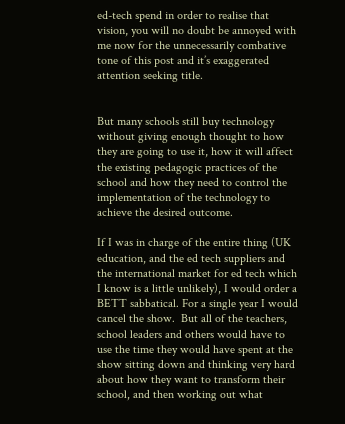ed-tech spend in order to realise that vision, you will no doubt be annoyed with me now for the unnecessarily combative tone of this post and it’s exaggerated attention seeking title.


But many schools still buy technology without giving enough thought to how they are going to use it, how it will affect the existing pedagogic practices of the school and how they need to control the implementation of the technology to achieve the desired outcome.

If I was in charge of the entire thing (UK education, and the ed tech suppliers and the international market for ed tech which I know is a little unlikely), I would order a BETT sabbatical. For a single year I would cancel the show.  But all of the teachers, school leaders and others would have to use the time they would have spent at the show sitting down and thinking very hard about how they want to transform their school, and then working out what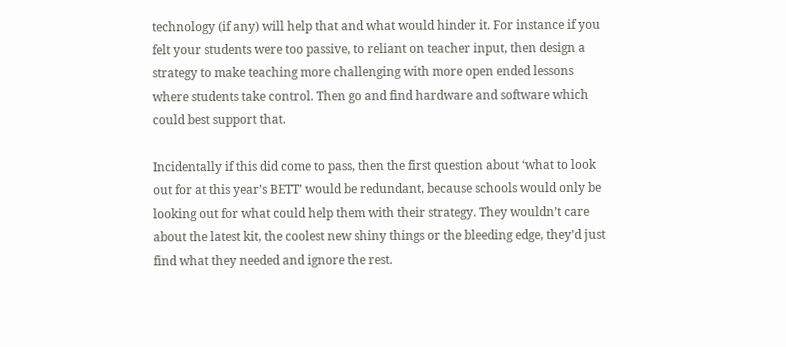technology (if any) will help that and what would hinder it. For instance if you felt your students were too passive, to reliant on teacher input, then design a strategy to make teaching more challenging with more open ended lessons where students take control. Then go and find hardware and software which could best support that.

Incidentally if this did come to pass, then the first question about ‘what to look out for at this year’s BETT’ would be redundant, because schools would only be looking out for what could help them with their strategy. They wouldn’t care about the latest kit, the coolest new shiny things or the bleeding edge, they’d just find what they needed and ignore the rest.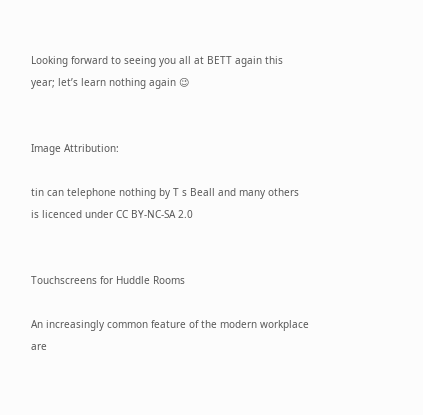Looking forward to seeing you all at BETT again this year; let’s learn nothing again 😉


Image Attribution:

tin can telephone nothing by T s Beall and many others is licenced under CC BY-NC-SA 2.0


Touchscreens for Huddle Rooms

An increasingly common feature of the modern workplace are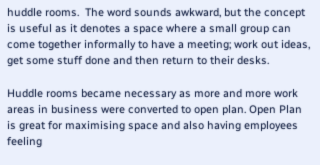huddle rooms.  The word sounds awkward, but the concept is useful as it denotes a space where a small group can come together informally to have a meeting; work out ideas, get some stuff done and then return to their desks.

Huddle rooms became necessary as more and more work areas in business were converted to open plan. Open Plan is great for maximising space and also having employees feeling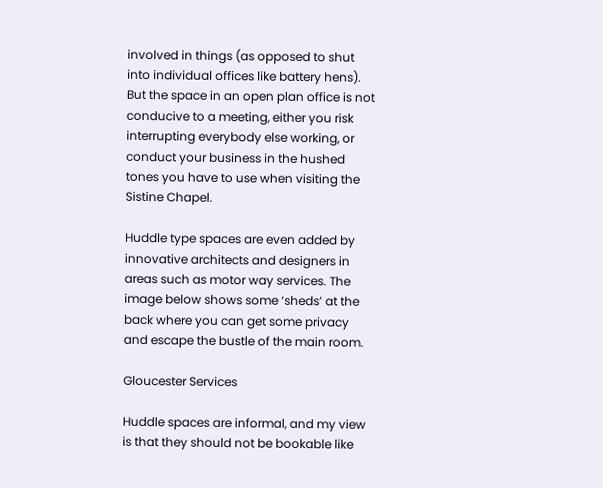involved in things (as opposed to shut into individual offices like battery hens). But the space in an open plan office is not conducive to a meeting, either you risk interrupting everybody else working, or conduct your business in the hushed tones you have to use when visiting the Sistine Chapel.

Huddle type spaces are even added by innovative architects and designers in areas such as motor way services. The image below shows some ‘sheds’ at the back where you can get some privacy and escape the bustle of the main room.

Gloucester Services

Huddle spaces are informal, and my view is that they should not be bookable like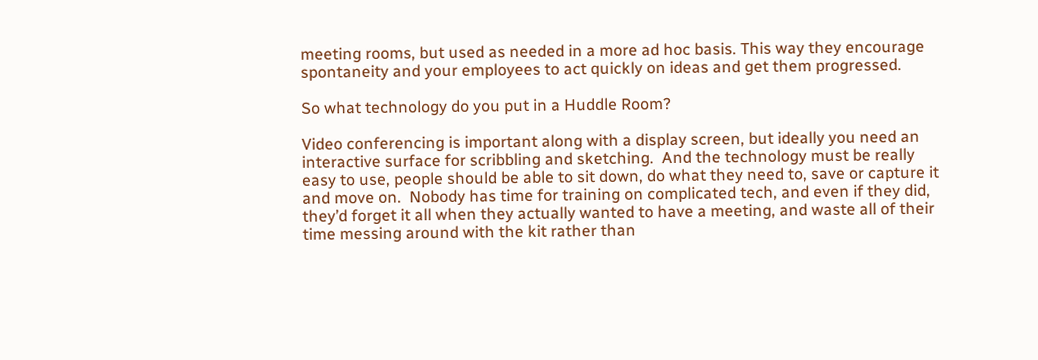meeting rooms, but used as needed in a more ad hoc basis. This way they encourage spontaneity and your employees to act quickly on ideas and get them progressed.

So what technology do you put in a Huddle Room?

Video conferencing is important along with a display screen, but ideally you need an interactive surface for scribbling and sketching.  And the technology must be really easy to use, people should be able to sit down, do what they need to, save or capture it and move on.  Nobody has time for training on complicated tech, and even if they did, they’d forget it all when they actually wanted to have a meeting, and waste all of their time messing around with the kit rather than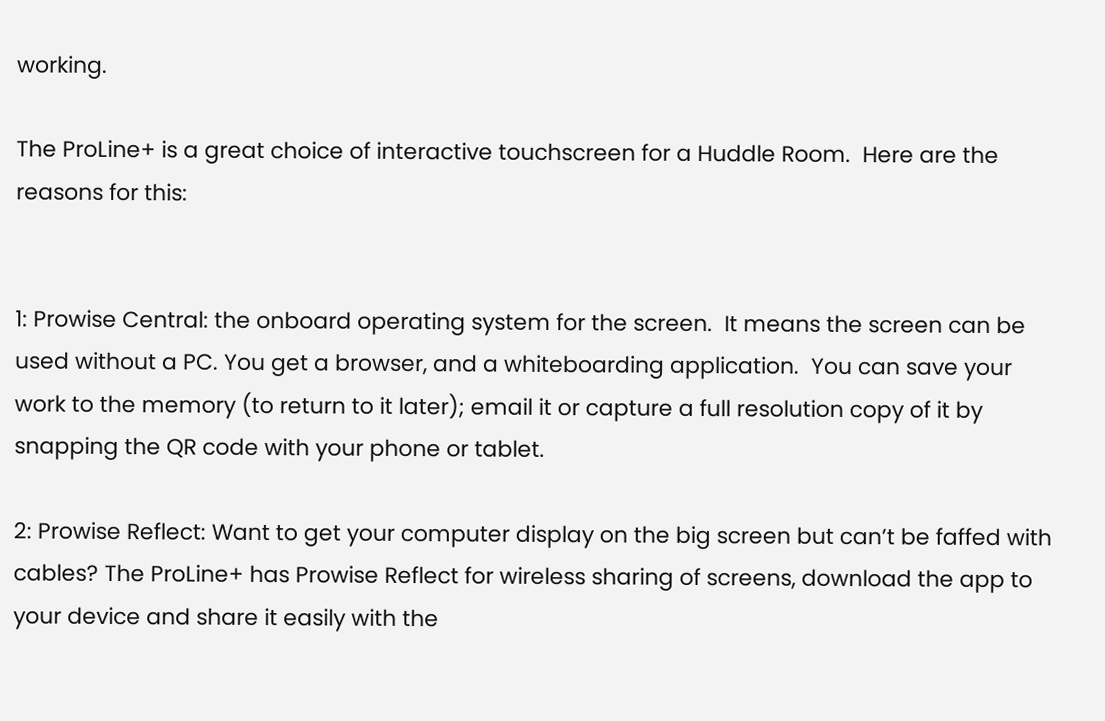working.

The ProLine+ is a great choice of interactive touchscreen for a Huddle Room.  Here are the reasons for this:


1: Prowise Central: the onboard operating system for the screen.  It means the screen can be used without a PC. You get a browser, and a whiteboarding application.  You can save your work to the memory (to return to it later); email it or capture a full resolution copy of it by snapping the QR code with your phone or tablet.

2: Prowise Reflect: Want to get your computer display on the big screen but can’t be faffed with cables? The ProLine+ has Prowise Reflect for wireless sharing of screens, download the app to your device and share it easily with the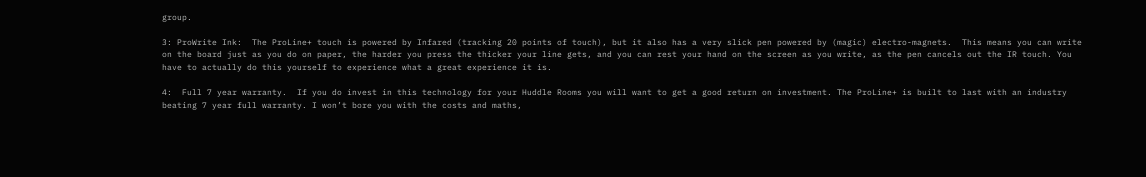group.

3: ProWrite Ink:  The ProLine+ touch is powered by Infared (tracking 20 points of touch), but it also has a very slick pen powered by (magic) electro-magnets.  This means you can write on the board just as you do on paper, the harder you press the thicker your line gets, and you can rest your hand on the screen as you write, as the pen cancels out the IR touch. You have to actually do this yourself to experience what a great experience it is.

4:  Full 7 year warranty.  If you do invest in this technology for your Huddle Rooms you will want to get a good return on investment. The ProLine+ is built to last with an industry beating 7 year full warranty. I won’t bore you with the costs and maths,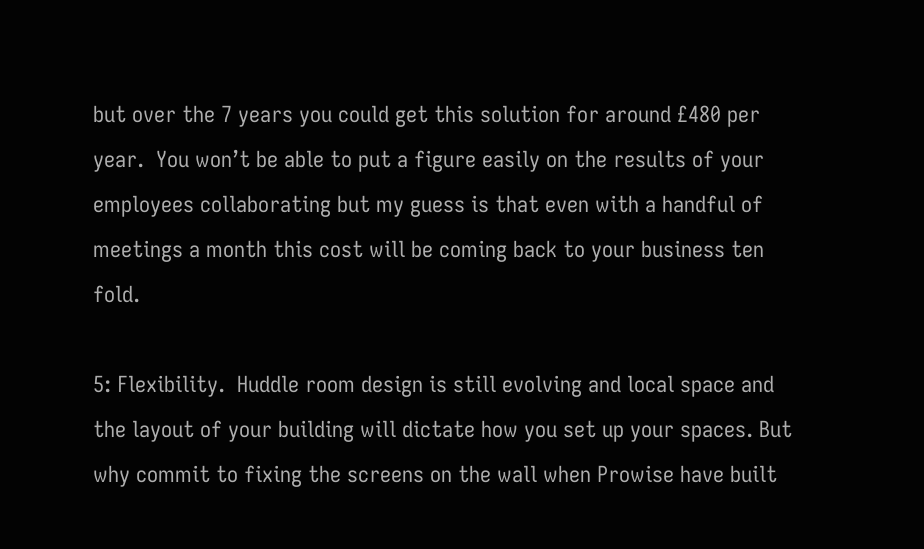but over the 7 years you could get this solution for around £480 per year.  You won’t be able to put a figure easily on the results of your employees collaborating but my guess is that even with a handful of meetings a month this cost will be coming back to your business ten fold.

5: Flexibility.  Huddle room design is still evolving and local space and the layout of your building will dictate how you set up your spaces. But why commit to fixing the screens on the wall when Prowise have built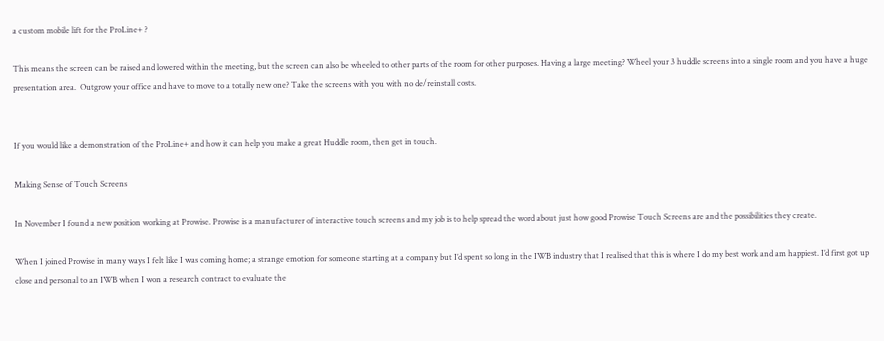a custom mobile lift for the ProLine+ ?

This means the screen can be raised and lowered within the meeting, but the screen can also be wheeled to other parts of the room for other purposes. Having a large meeting? Wheel your 3 huddle screens into a single room and you have a huge presentation area.  Outgrow your office and have to move to a totally new one? Take the screens with you with no de/reinstall costs.


If you would like a demonstration of the ProLine+ and how it can help you make a great Huddle room, then get in touch.

Making Sense of Touch Screens

In November I found a new position working at Prowise. Prowise is a manufacturer of interactive touch screens and my job is to help spread the word about just how good Prowise Touch Screens are and the possibilities they create.

When I joined Prowise in many ways I felt like I was coming home; a strange emotion for someone starting at a company but I’d spent so long in the IWB industry that I realised that this is where I do my best work and am happiest. I’d first got up close and personal to an IWB when I won a research contract to evaluate the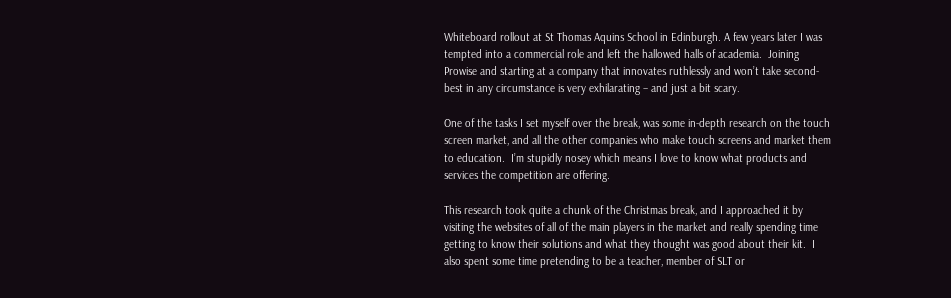Whiteboard rollout at St Thomas Aquins School in Edinburgh. A few years later I was tempted into a commercial role and left the hallowed halls of academia.  Joining Prowise and starting at a company that innovates ruthlessly and won’t take second-best in any circumstance is very exhilarating – and just a bit scary.

One of the tasks I set myself over the break, was some in-depth research on the touch screen market, and all the other companies who make touch screens and market them to education.  I’m stupidly nosey which means I love to know what products and services the competition are offering.

This research took quite a chunk of the Christmas break, and I approached it by visiting the websites of all of the main players in the market and really spending time getting to know their solutions and what they thought was good about their kit.  I also spent some time pretending to be a teacher, member of SLT or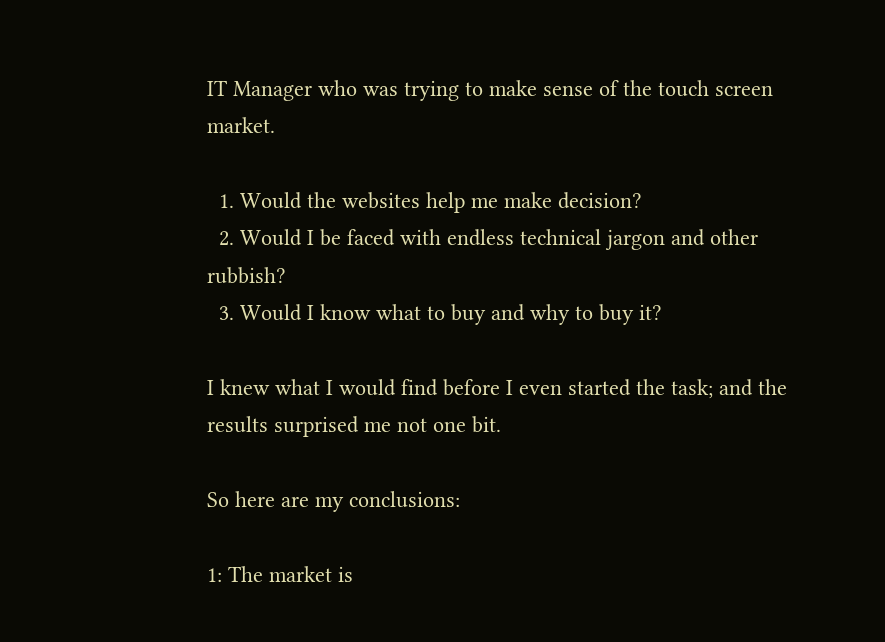IT Manager who was trying to make sense of the touch screen market.

  1. Would the websites help me make decision?
  2. Would I be faced with endless technical jargon and other rubbish?
  3. Would I know what to buy and why to buy it?

I knew what I would find before I even started the task; and the results surprised me not one bit.

So here are my conclusions:

1: The market is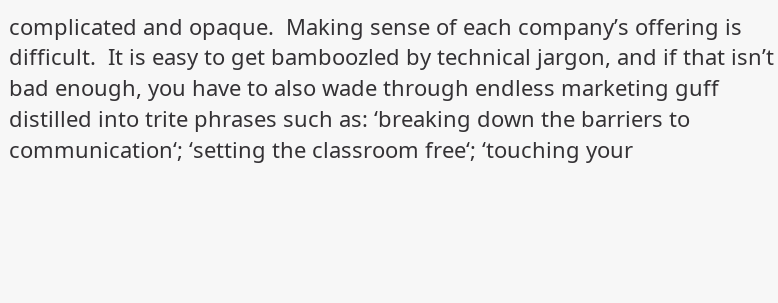complicated and opaque.  Making sense of each company’s offering is difficult.  It is easy to get bamboozled by technical jargon, and if that isn’t bad enough, you have to also wade through endless marketing guff distilled into trite phrases such as: ‘breaking down the barriers to communication‘; ‘setting the classroom free‘; ‘touching your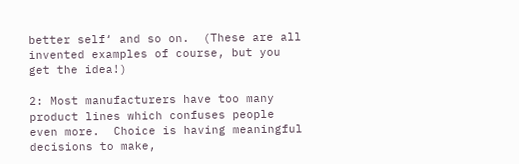better self‘ and so on.  (These are all invented examples of course, but you get the idea!)

2: Most manufacturers have too many product lines which confuses people even more.  Choice is having meaningful decisions to make,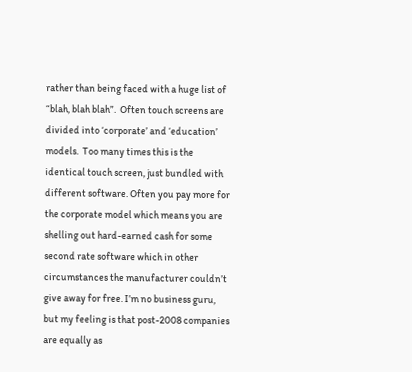rather than being faced with a huge list of “blah, blah blah”.  Often touch screens are divided into ‘corporate’ and ‘education’ models.  Too many times this is the identical touch screen, just bundled with different software. Often you pay more for the corporate model which means you are shelling out hard-earned cash for some second rate software which in other circumstances the manufacturer couldn’t give away for free. I’m no business guru, but my feeling is that post-2008 companies are equally as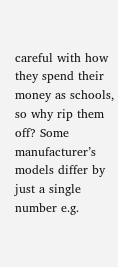careful with how they spend their money as schools, so why rip them off? Some manufacturer’s models differ by just a single number e.g.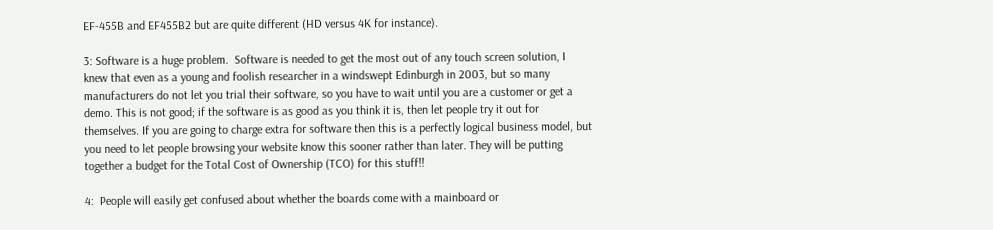EF-455B and EF455B2 but are quite different (HD versus 4K for instance).

3: Software is a huge problem.  Software is needed to get the most out of any touch screen solution, I knew that even as a young and foolish researcher in a windswept Edinburgh in 2003, but so many manufacturers do not let you trial their software, so you have to wait until you are a customer or get a demo. This is not good; if the software is as good as you think it is, then let people try it out for themselves. If you are going to charge extra for software then this is a perfectly logical business model, but you need to let people browsing your website know this sooner rather than later. They will be putting together a budget for the Total Cost of Ownership (TCO) for this stuff!!

4:  People will easily get confused about whether the boards come with a mainboard or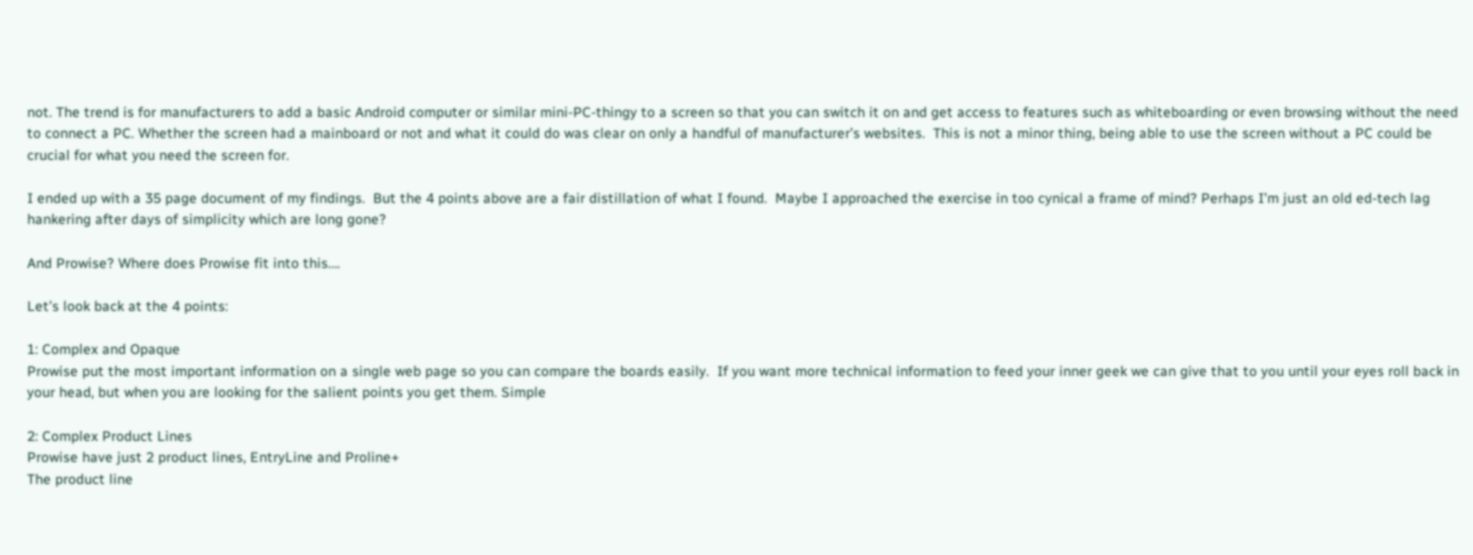not. The trend is for manufacturers to add a basic Android computer or similar mini-PC-thingy to a screen so that you can switch it on and get access to features such as whiteboarding or even browsing without the need to connect a PC. Whether the screen had a mainboard or not and what it could do was clear on only a handful of manufacturer’s websites.  This is not a minor thing, being able to use the screen without a PC could be crucial for what you need the screen for.

I ended up with a 35 page document of my findings.  But the 4 points above are a fair distillation of what I found.  Maybe I approached the exercise in too cynical a frame of mind? Perhaps I’m just an old ed-tech lag hankering after days of simplicity which are long gone?

And Prowise? Where does Prowise fit into this….

Let’s look back at the 4 points:

1: Complex and Opaque
Prowise put the most important information on a single web page so you can compare the boards easily.  If you want more technical information to feed your inner geek we can give that to you until your eyes roll back in your head, but when you are looking for the salient points you get them. Simple

2: Complex Product Lines
Prowise have just 2 product lines, EntryLine and Proline+
The product line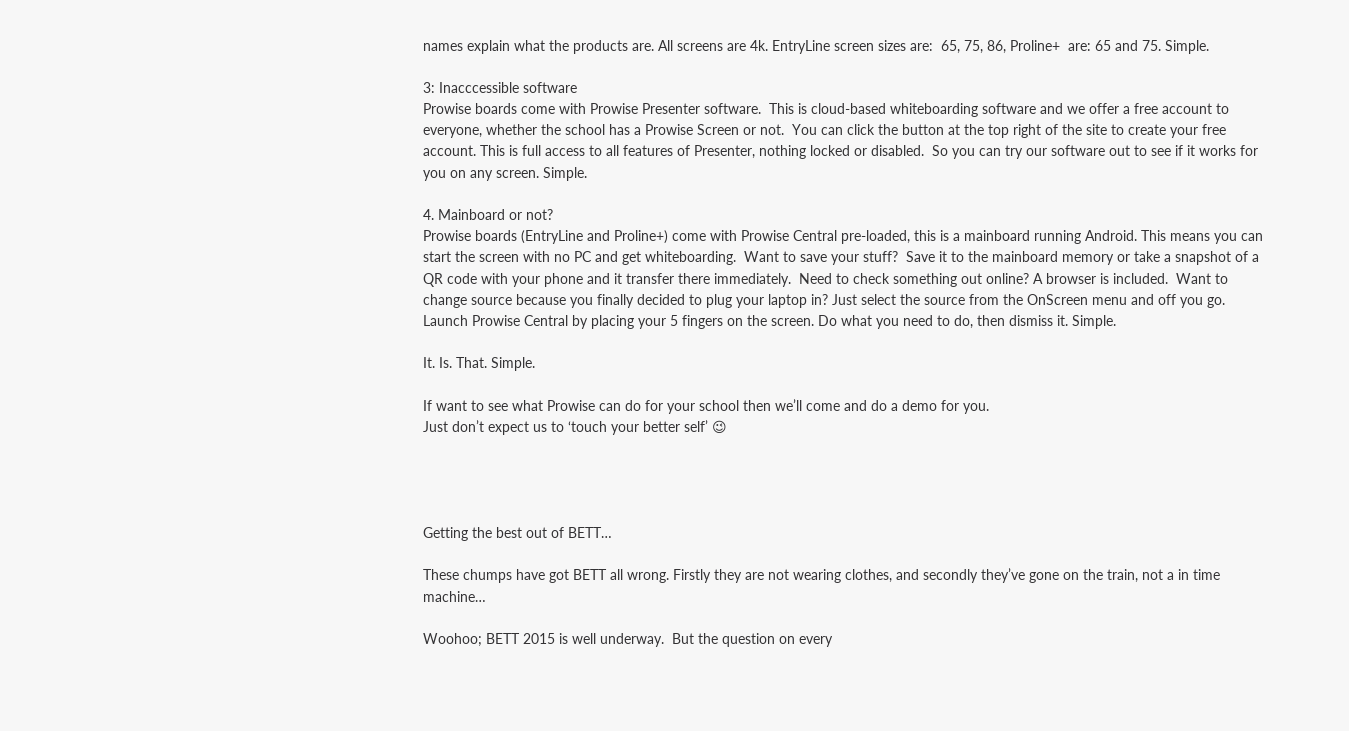names explain what the products are. All screens are 4k. EntryLine screen sizes are:  65, 75, 86, Proline+  are: 65 and 75. Simple.

3: Inacccessible software
Prowise boards come with Prowise Presenter software.  This is cloud-based whiteboarding software and we offer a free account to everyone, whether the school has a Prowise Screen or not.  You can click the button at the top right of the site to create your free account. This is full access to all features of Presenter, nothing locked or disabled.  So you can try our software out to see if it works for you on any screen. Simple.

4. Mainboard or not?
Prowise boards (EntryLine and Proline+) come with Prowise Central pre-loaded, this is a mainboard running Android. This means you can start the screen with no PC and get whiteboarding.  Want to save your stuff?  Save it to the mainboard memory or take a snapshot of a QR code with your phone and it transfer there immediately.  Need to check something out online? A browser is included.  Want to change source because you finally decided to plug your laptop in? Just select the source from the OnScreen menu and off you go.  Launch Prowise Central by placing your 5 fingers on the screen. Do what you need to do, then dismiss it. Simple.

It. Is. That. Simple.

If want to see what Prowise can do for your school then we’ll come and do a demo for you.
Just don’t expect us to ‘touch your better self’ 😉




Getting the best out of BETT…

These chumps have got BETT all wrong. Firstly they are not wearing clothes, and secondly they’ve gone on the train, not a in time machine…

Woohoo; BETT 2015 is well underway.  But the question on every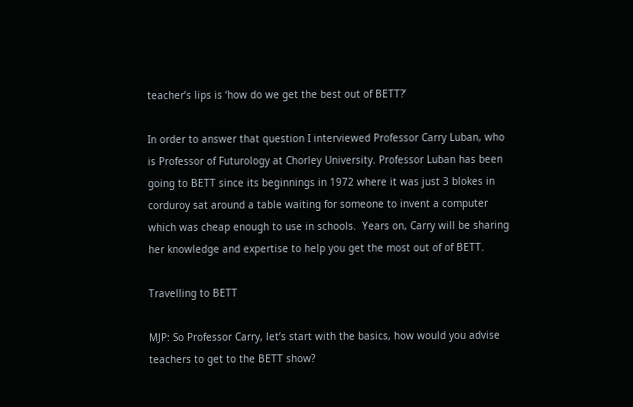teacher’s lips is ‘how do we get the best out of BETT?’

In order to answer that question I interviewed Professor Carry Luban, who is Professor of Futurology at Chorley University. Professor Luban has been going to BETT since its beginnings in 1972 where it was just 3 blokes in corduroy sat around a table waiting for someone to invent a computer which was cheap enough to use in schools.  Years on, Carry will be sharing her knowledge and expertise to help you get the most out of of BETT.

Travelling to BETT

MJP: So Professor Carry, let’s start with the basics, how would you advise teachers to get to the BETT show?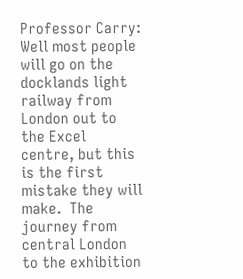Professor Carry: Well most people will go on the docklands light railway from London out to the Excel centre, but this is the first mistake they will make.  The journey from central London to the exhibition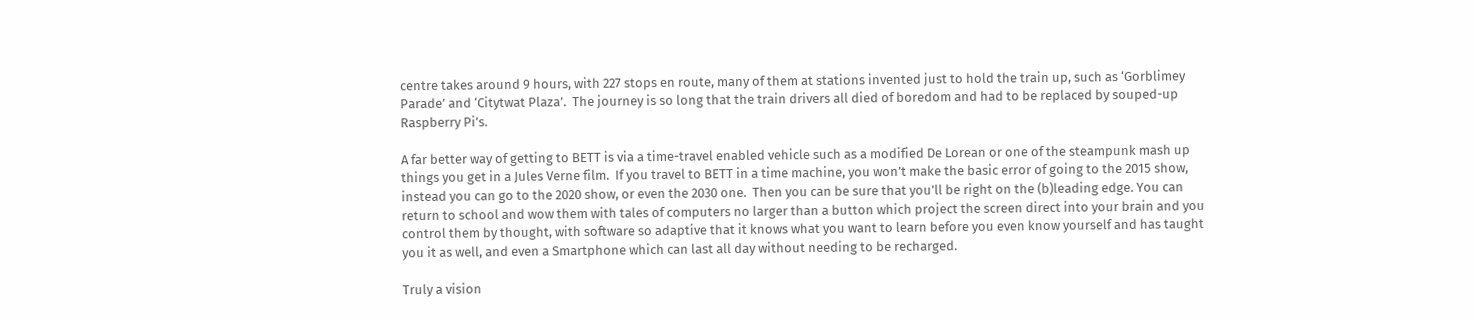centre takes around 9 hours, with 227 stops en route, many of them at stations invented just to hold the train up, such as ‘Gorblimey Parade’ and ‘Citytwat Plaza’.  The journey is so long that the train drivers all died of boredom and had to be replaced by souped-up Raspberry Pi’s.

A far better way of getting to BETT is via a time-travel enabled vehicle such as a modified De Lorean or one of the steampunk mash up things you get in a Jules Verne film.  If you travel to BETT in a time machine, you won’t make the basic error of going to the 2015 show, instead you can go to the 2020 show, or even the 2030 one.  Then you can be sure that you’ll be right on the (b)leading edge. You can return to school and wow them with tales of computers no larger than a button which project the screen direct into your brain and you control them by thought, with software so adaptive that it knows what you want to learn before you even know yourself and has taught you it as well, and even a Smartphone which can last all day without needing to be recharged.

Truly a vision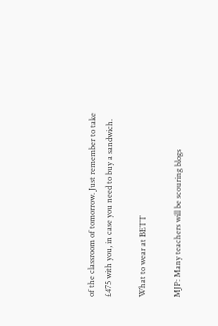of the classroom of tomorrow. Just remember to take £475 with you, in case you need to buy a sandwich.

What to wear at BETT

MJP: Many teachers will be scouring blogs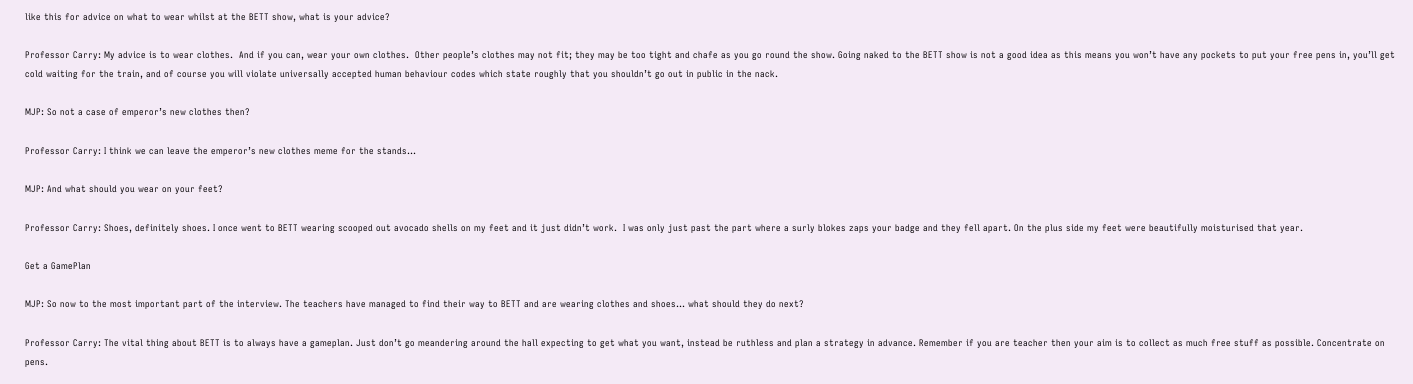like this for advice on what to wear whilst at the BETT show, what is your advice?

Professor Carry: My advice is to wear clothes.  And if you can, wear your own clothes.  Other people’s clothes may not fit; they may be too tight and chafe as you go round the show. Going naked to the BETT show is not a good idea as this means you won’t have any pockets to put your free pens in, you’ll get cold waiting for the train, and of course you will violate universally accepted human behaviour codes which state roughly that you shouldn’t go out in public in the nack.

MJP: So not a case of emperor’s new clothes then?

Professor Carry: I think we can leave the emperor’s new clothes meme for the stands…

MJP: And what should you wear on your feet?

Professor Carry: Shoes, definitely shoes. I once went to BETT wearing scooped out avocado shells on my feet and it just didn’t work.  I was only just past the part where a surly blokes zaps your badge and they fell apart. On the plus side my feet were beautifully moisturised that year.

Get a GamePlan

MJP: So now to the most important part of the interview. The teachers have managed to find their way to BETT and are wearing clothes and shoes… what should they do next?

Professor Carry: The vital thing about BETT is to always have a gameplan. Just don’t go meandering around the hall expecting to get what you want, instead be ruthless and plan a strategy in advance. Remember if you are teacher then your aim is to collect as much free stuff as possible. Concentrate on pens.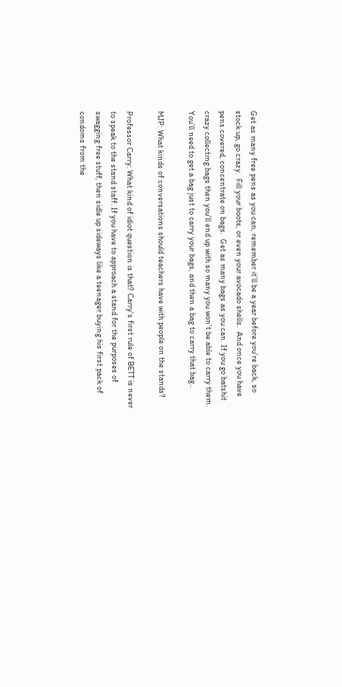Get as many free pens as you can, remember it’ll be a year before you’re back, so stock up, go crazy.  Fill your boots, or even your avocado shells.  And once you have pens covered, concentrate on bags.  Get as many bags as you can. If you go batshit crazy collecting bags then you’ll end up with so many you won’t be able to carry them. You’ll need to get a bag just to carry your bags, and then a bag to carry that bag..

MJP: What kinds of conversations should teachers have with people on the stands?

Professor Carry: What kind of idiot question is that? Carry’s first rule of BETT is never to speak to the stand staff. If you have to approach a stand for the purposes of swagging free stuff, then sidle up sideways like a teenager buying his first pack of condoms from the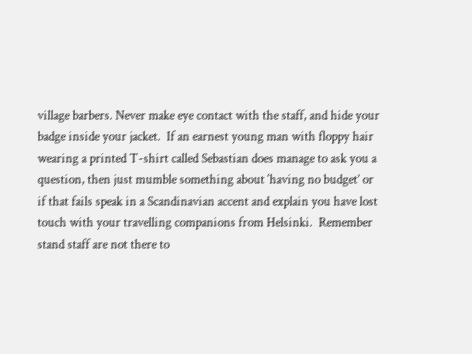village barbers. Never make eye contact with the staff, and hide your badge inside your jacket.  If an earnest young man with floppy hair wearing a printed T-shirt called Sebastian does manage to ask you a question, then just mumble something about ‘having no budget’ or if that fails speak in a Scandinavian accent and explain you have lost touch with your travelling companions from Helsinki.  Remember stand staff are not there to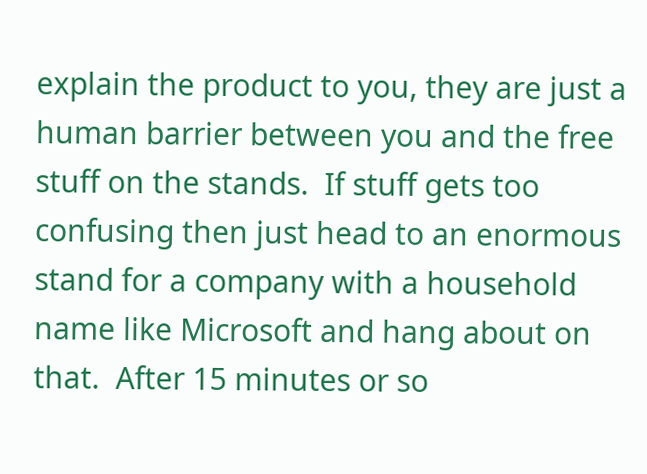explain the product to you, they are just a human barrier between you and the free stuff on the stands.  If stuff gets too confusing then just head to an enormous stand for a company with a household name like Microsoft and hang about on that.  After 15 minutes or so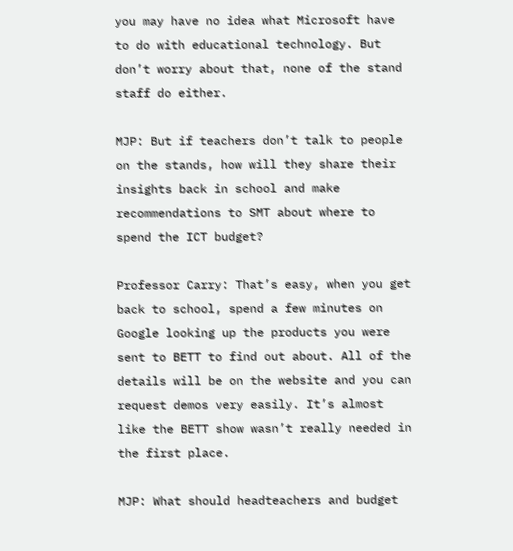you may have no idea what Microsoft have to do with educational technology. But don’t worry about that, none of the stand staff do either.

MJP: But if teachers don’t talk to people on the stands, how will they share their insights back in school and make recommendations to SMT about where to spend the ICT budget?

Professor Carry: That’s easy, when you get back to school, spend a few minutes on Google looking up the products you were sent to BETT to find out about. All of the details will be on the website and you can request demos very easily. It’s almost like the BETT show wasn’t really needed in the first place.

MJP: What should headteachers and budget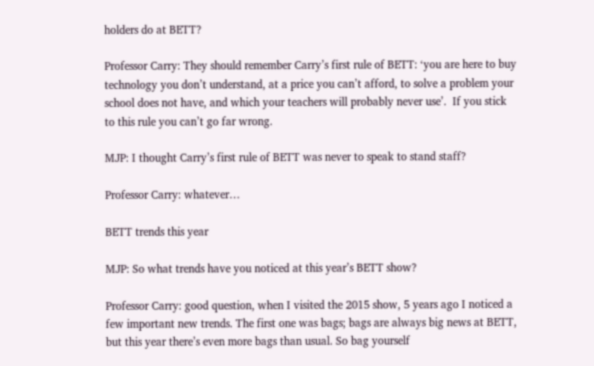holders do at BETT?

Professor Carry: They should remember Carry’s first rule of BETT: ‘you are here to buy technology you don’t understand, at a price you can’t afford, to solve a problem your school does not have, and which your teachers will probably never use’.  If you stick to this rule you can’t go far wrong.

MJP: I thought Carry’s first rule of BETT was never to speak to stand staff?

Professor Carry: whatever…

BETT trends this year

MJP: So what trends have you noticed at this year’s BETT show?

Professor Carry: good question, when I visited the 2015 show, 5 years ago I noticed a few important new trends. The first one was bags; bags are always big news at BETT, but this year there’s even more bags than usual. So bag yourself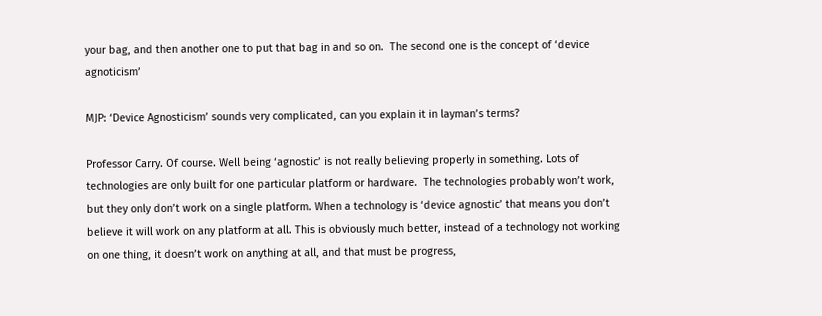your bag, and then another one to put that bag in and so on.  The second one is the concept of ‘device agnoticism’

MJP: ‘Device Agnosticism’ sounds very complicated, can you explain it in layman’s terms?

Professor Carry. Of course. Well being ‘agnostic’ is not really believing properly in something. Lots of technologies are only built for one particular platform or hardware.  The technologies probably won’t work, but they only don’t work on a single platform. When a technology is ‘device agnostic’ that means you don’t believe it will work on any platform at all. This is obviously much better, instead of a technology not working on one thing, it doesn’t work on anything at all, and that must be progress,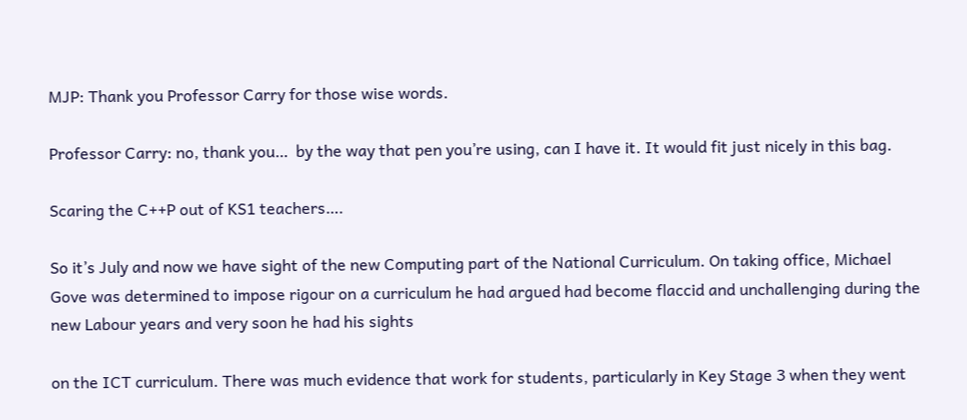MJP: Thank you Professor Carry for those wise words.

Professor Carry: no, thank you…  by the way that pen you’re using, can I have it. It would fit just nicely in this bag.

Scaring the C++P out of KS1 teachers….

So it’s July and now we have sight of the new Computing part of the National Curriculum. On taking office, Michael Gove was determined to impose rigour on a curriculum he had argued had become flaccid and unchallenging during the new Labour years and very soon he had his sights

on the ICT curriculum. There was much evidence that work for students, particularly in Key Stage 3 when they went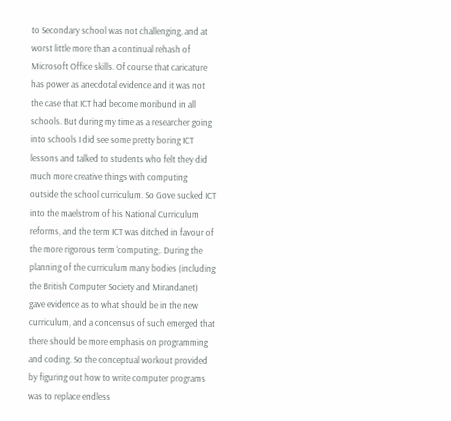to Secondary school was not challenging, and at worst little more than a continual rehash of Microsoft Office skills. Of course that caricature has power as anecdotal evidence and it was not the case that ICT had become moribund in all schools. But during my time as a researcher going into schools I did see some pretty boring ICT lessons and talked to students who felt they did much more creative things with computing outside the school curriculum. So Gove sucked ICT into the maelstrom of his National Curriculum reforms, and the term ICT was ditched in favour of the more rigorous term ‘computing;. During the planning of the curriculum many bodies (including the British Computer Society and Mirandanet) gave evidence as to what should be in the new curriculum, and a concensus of such emerged that there should be more emphasis on programming and coding. So the conceptual workout provided by figuring out how to write computer programs was to replace endless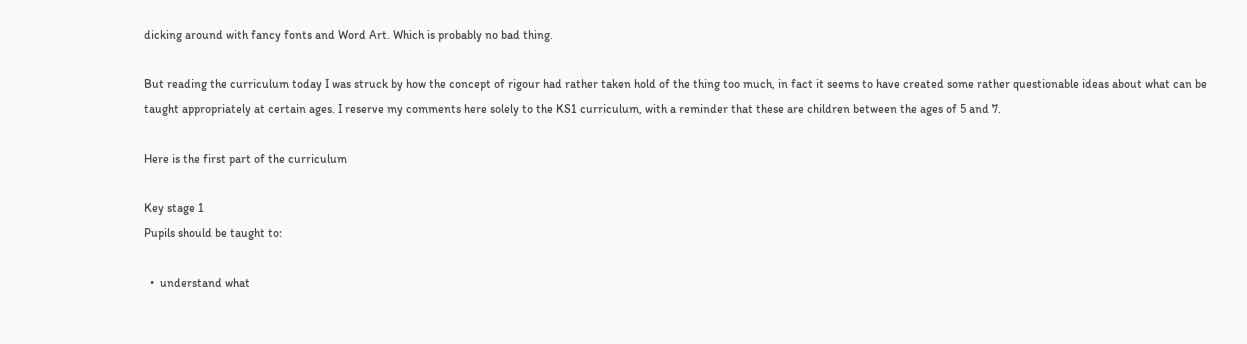dicking around with fancy fonts and Word Art. Which is probably no bad thing.

But reading the curriculum today I was struck by how the concept of rigour had rather taken hold of the thing too much, in fact it seems to have created some rather questionable ideas about what can be taught appropriately at certain ages. I reserve my comments here solely to the KS1 curriculum, with a reminder that these are children between the ages of 5 and 7.

Here is the first part of the curriculum

Key stage 1
Pupils should be taught to:

  •  understand what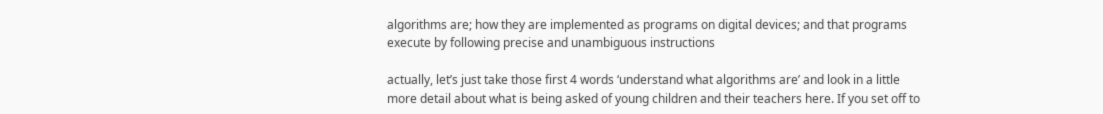algorithms are; how they are implemented as programs on digital devices; and that programs execute by following precise and unambiguous instructions

actually, let’s just take those first 4 words ‘understand what algorithms are’ and look in a little more detail about what is being asked of young children and their teachers here. If you set off to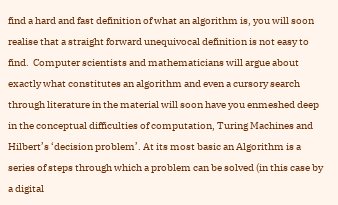find a hard and fast definition of what an algorithm is, you will soon realise that a straight forward unequivocal definition is not easy to find.  Computer scientists and mathematicians will argue about exactly what constitutes an algorithm and even a cursory search through literature in the material will soon have you enmeshed deep in the conceptual difficulties of computation, Turing Machines and Hilbert’s ‘decision problem’. At its most basic an Algorithm is a series of steps through which a problem can be solved (in this case by a digital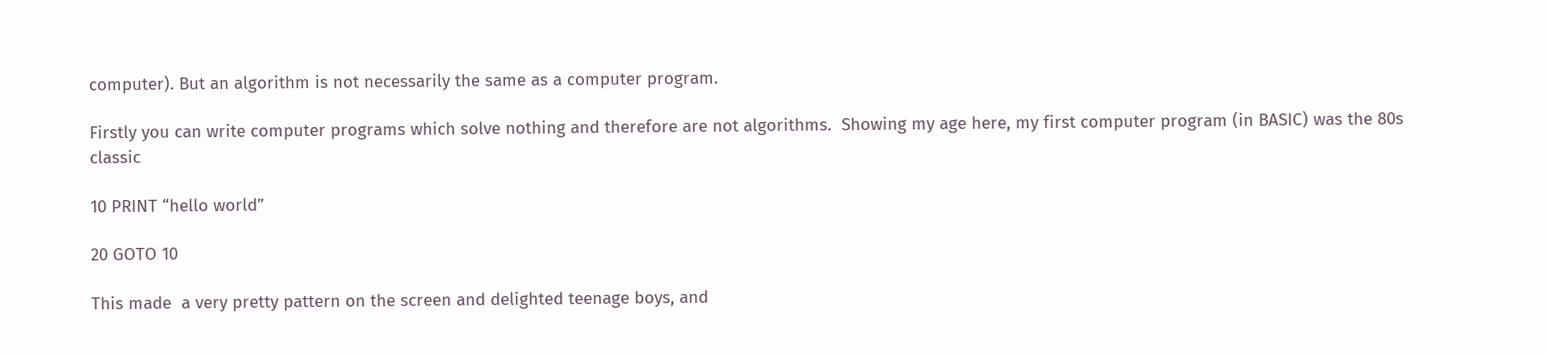computer). But an algorithm is not necessarily the same as a computer program.

Firstly you can write computer programs which solve nothing and therefore are not algorithms.  Showing my age here, my first computer program (in BASIC) was the 80s classic

10 PRINT “hello world”

20 GOTO 10

This made  a very pretty pattern on the screen and delighted teenage boys, and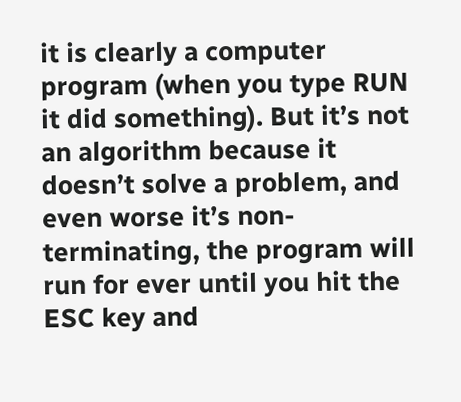it is clearly a computer program (when you type RUN it did something). But it’s not an algorithm because it doesn’t solve a problem, and even worse it’s non-terminating, the program will run for ever until you hit the ESC key and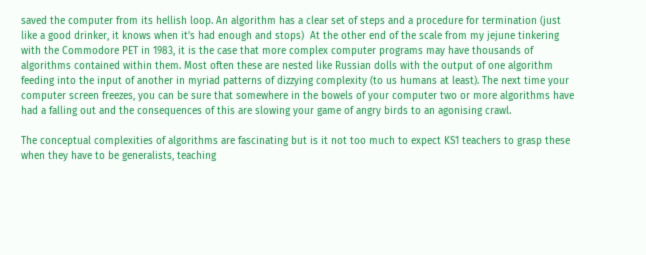saved the computer from its hellish loop. An algorithm has a clear set of steps and a procedure for termination (just like a good drinker, it knows when it’s had enough and stops)  At the other end of the scale from my jejune tinkering with the Commodore PET in 1983, it is the case that more complex computer programs may have thousands of algorithms contained within them. Most often these are nested like Russian dolls with the output of one algorithm feeding into the input of another in myriad patterns of dizzying complexity (to us humans at least). The next time your computer screen freezes, you can be sure that somewhere in the bowels of your computer two or more algorithms have had a falling out and the consequences of this are slowing your game of angry birds to an agonising crawl.

The conceptual complexities of algorithms are fascinating but is it not too much to expect KS1 teachers to grasp these when they have to be generalists, teaching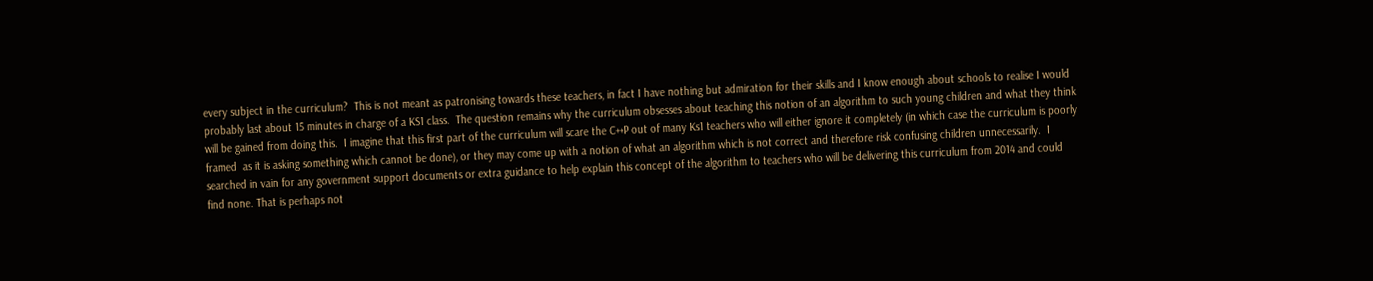every subject in the curriculum?  This is not meant as patronising towards these teachers, in fact I have nothing but admiration for their skills and I know enough about schools to realise I would probably last about 15 minutes in charge of a KS1 class.  The question remains why the curriculum obsesses about teaching this notion of an algorithm to such young children and what they think will be gained from doing this.  I imagine that this first part of the curriculum will scare the C++P out of many Ks1 teachers who will either ignore it completely (in which case the curriculum is poorly framed  as it is asking something which cannot be done), or they may come up with a notion of what an algorithm which is not correct and therefore risk confusing children unnecessarily.  I searched in vain for any government support documents or extra guidance to help explain this concept of the algorithm to teachers who will be delivering this curriculum from 2014 and could find none. That is perhaps not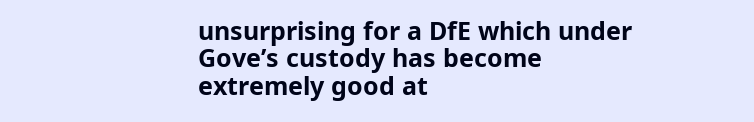unsurprising for a DfE which under Gove’s custody has become extremely good at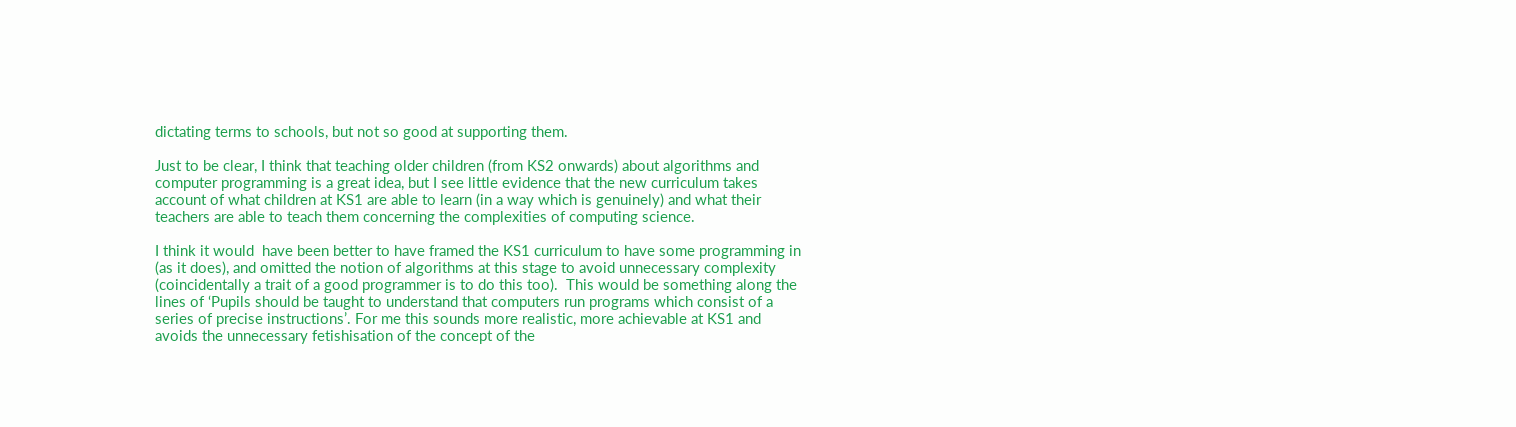dictating terms to schools, but not so good at supporting them.

Just to be clear, I think that teaching older children (from KS2 onwards) about algorithms and computer programming is a great idea, but I see little evidence that the new curriculum takes account of what children at KS1 are able to learn (in a way which is genuinely) and what their teachers are able to teach them concerning the complexities of computing science.

I think it would  have been better to have framed the KS1 curriculum to have some programming in (as it does), and omitted the notion of algorithms at this stage to avoid unnecessary complexity (coincidentally a trait of a good programmer is to do this too).  This would be something along the lines of ‘Pupils should be taught to understand that computers run programs which consist of a series of precise instructions’. For me this sounds more realistic, more achievable at KS1 and avoids the unnecessary fetishisation of the concept of the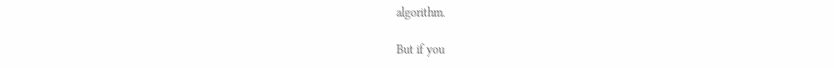algorithm.

But if you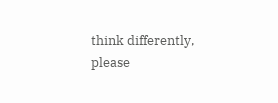think differently, please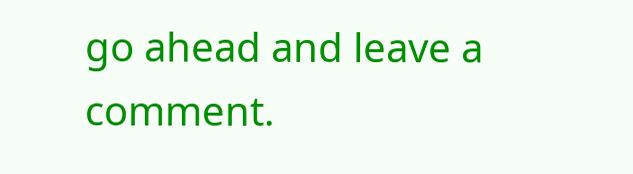go ahead and leave a comment.